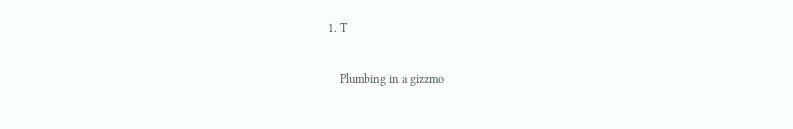1. T

    Plumbing in a gizzmo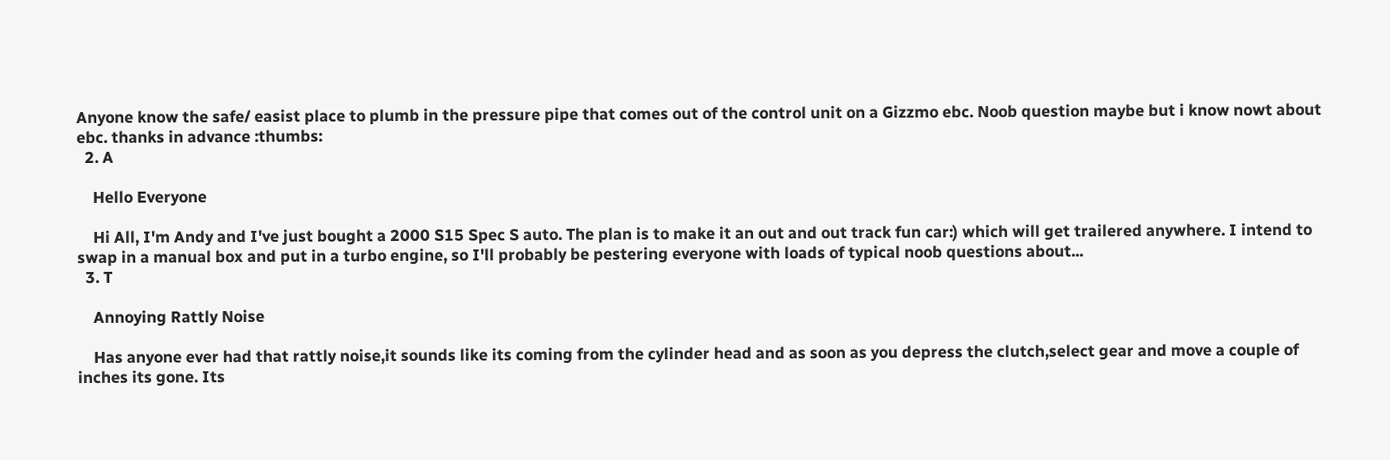Anyone know the safe/ easist place to plumb in the pressure pipe that comes out of the control unit on a Gizzmo ebc. Noob question maybe but i know nowt about ebc. thanks in advance :thumbs:
  2. A

    Hello Everyone

    Hi All, I'm Andy and I've just bought a 2000 S15 Spec S auto. The plan is to make it an out and out track fun car:) which will get trailered anywhere. I intend to swap in a manual box and put in a turbo engine, so I'll probably be pestering everyone with loads of typical noob questions about...
  3. T

    Annoying Rattly Noise

    Has anyone ever had that rattly noise,it sounds like its coming from the cylinder head and as soon as you depress the clutch,select gear and move a couple of inches its gone. Its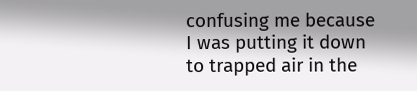confusing me because I was putting it down to trapped air in the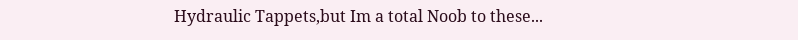Hydraulic Tappets,but Im a total Noob to these...